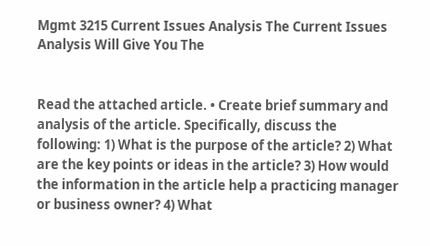Mgmt 3215 Current Issues Analysis The Current Issues Analysis Will Give You The


Read the attached article. • Create brief summary and analysis of the article. Specifically, discuss the following: 1) What is the purpose of the article? 2) What are the key points or ideas in the article? 3) How would the information in the article help a practicing manager or business owner? 4) What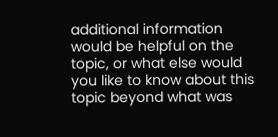additional information would be helpful on the topic, or what else would you like to know about this topic beyond what was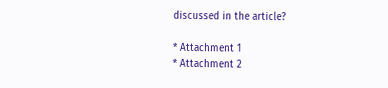discussed in the article?

* Attachment 1
* Attachment 2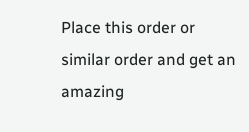Place this order or similar order and get an amazing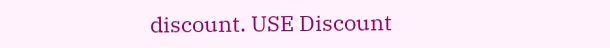discount. USE Discount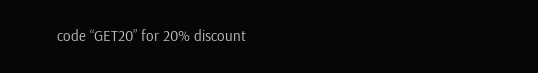code “GET20” for 20% discount